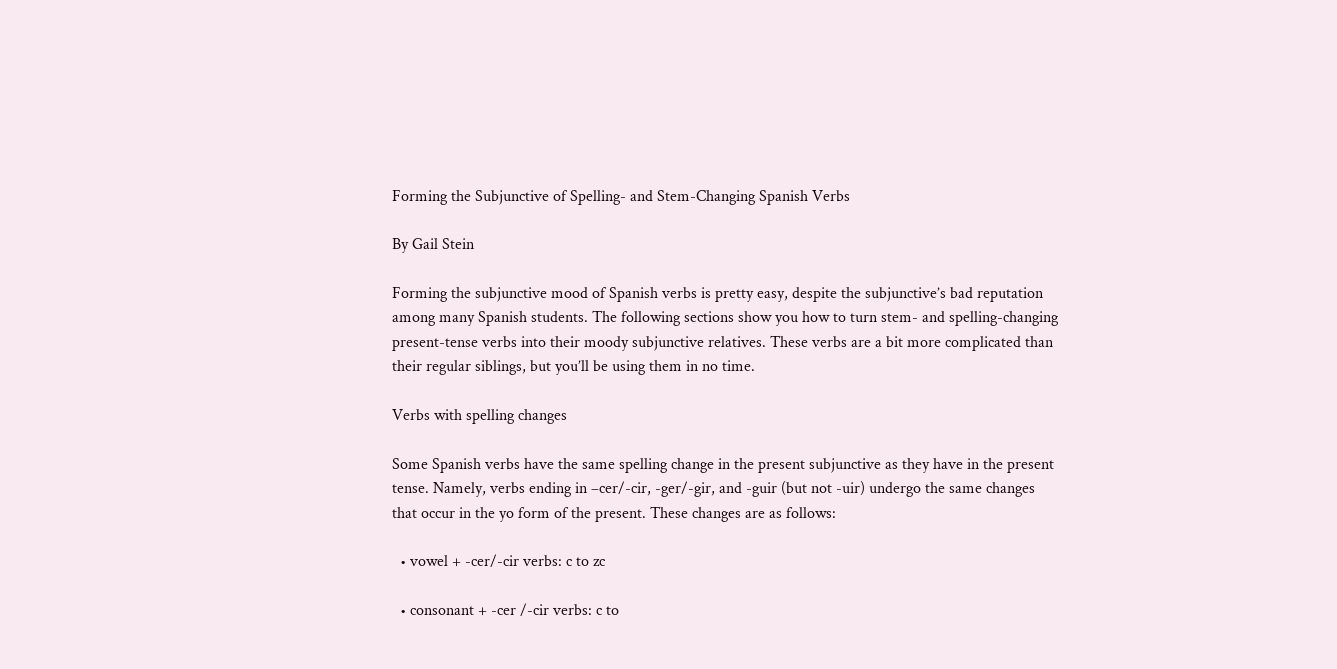Forming the Subjunctive of Spelling- and Stem-Changing Spanish Verbs

By Gail Stein

Forming the subjunctive mood of Spanish verbs is pretty easy, despite the subjunctive’s bad reputation among many Spanish students. The following sections show you how to turn stem- and spelling-changing present-tense verbs into their moody subjunctive relatives. These verbs are a bit more complicated than their regular siblings, but you’ll be using them in no time.

Verbs with spelling changes

Some Spanish verbs have the same spelling change in the present subjunctive as they have in the present tense. Namely, verbs ending in –cer/-cir, -ger/-gir, and -guir (but not -uir) undergo the same changes that occur in the yo form of the present. These changes are as follows:

  • vowel + -cer/-cir verbs: c to zc

  • consonant + -cer /-cir verbs: c to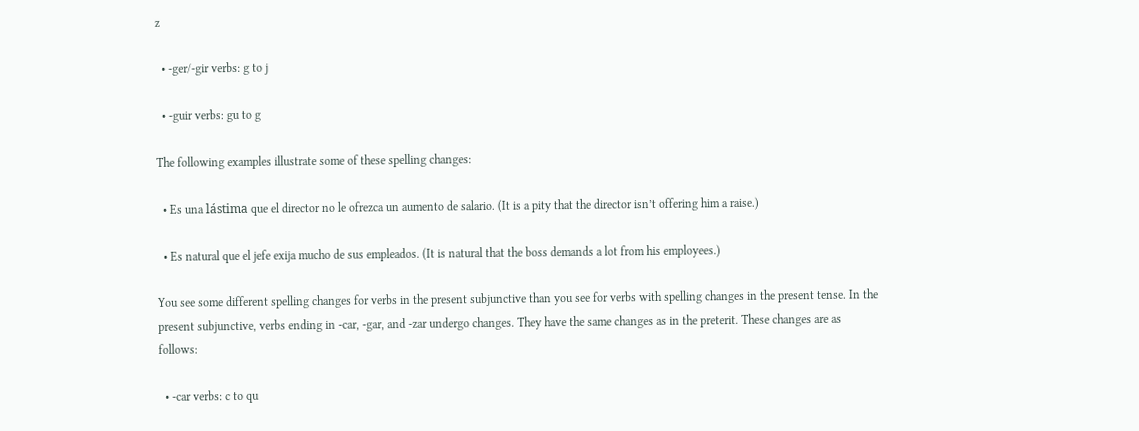z

  • -ger/-gir verbs: g to j

  • -guir verbs: gu to g

The following examples illustrate some of these spelling changes:

  • Es una lástima que el director no le ofrezca un aumento de salario. (It is a pity that the director isn’t offering him a raise.)

  • Es natural que el jefe exija mucho de sus empleados. (It is natural that the boss demands a lot from his employees.)

You see some different spelling changes for verbs in the present subjunctive than you see for verbs with spelling changes in the present tense. In the present subjunctive, verbs ending in -car, -gar, and -zar undergo changes. They have the same changes as in the preterit. These changes are as follows:

  • -car verbs: c to qu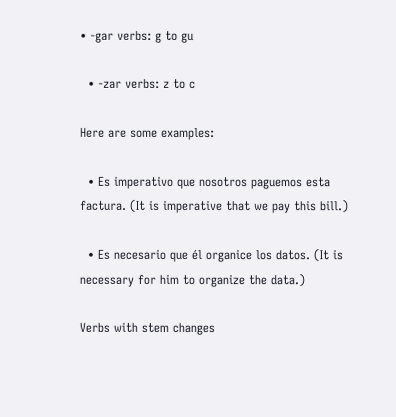• -gar verbs: g to gu

  • -zar verbs: z to c

Here are some examples:

  • Es imperativo que nosotros paguemos esta factura. (It is imperative that we pay this bill.)

  • Es necesario que él organice los datos. (It is necessary for him to organize the data.)

Verbs with stem changes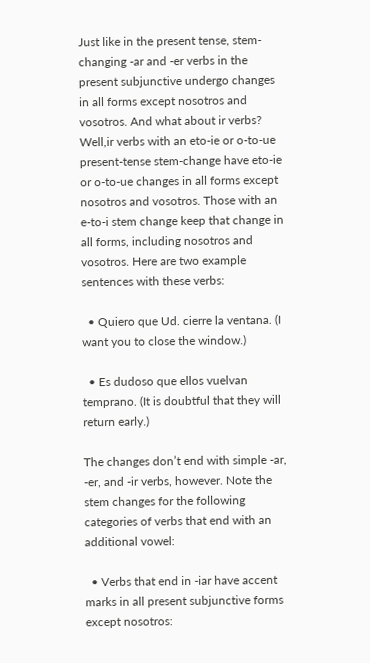Just like in the present tense, stem-changing -ar and -er verbs in the present subjunctive undergo changes in all forms except nosotros and vosotros. And what about ir verbs? Well,ir verbs with an eto-ie or o-to-ue present-tense stem-change have eto-ie or o-to-ue changes in all forms except nosotros and vosotros. Those with an e-to-i stem change keep that change in all forms, including nosotros and vosotros. Here are two example sentences with these verbs:

  • Quiero que Ud. cierre la ventana. (I want you to close the window.)

  • Es dudoso que ellos vuelvan temprano. (It is doubtful that they will return early.)

The changes don’t end with simple -ar, -er, and -ir verbs, however. Note the stem changes for the following categories of verbs that end with an additional vowel:

  • Verbs that end in -iar have accent marks in all present subjunctive forms except nosotros: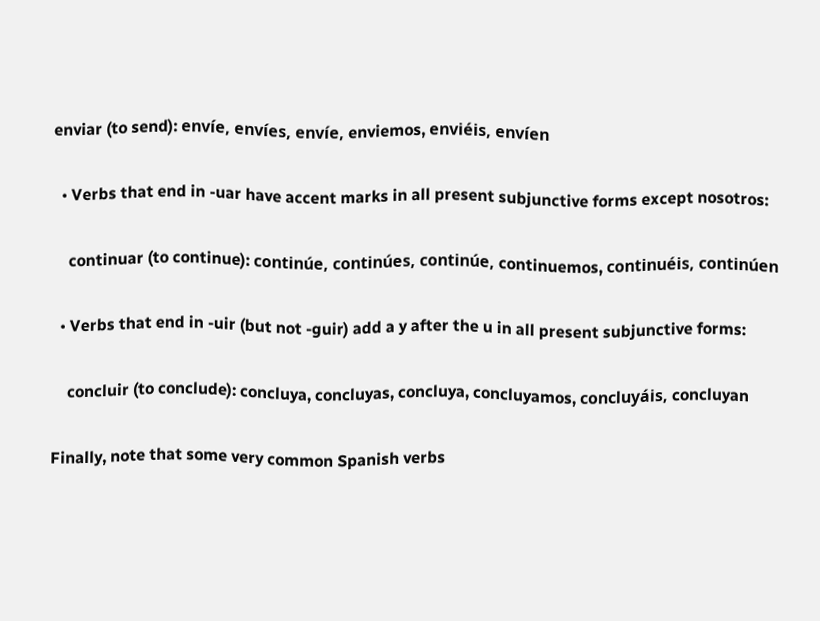enviar (to send): envíe, envíes, envíe, enviemos, enviéis, envíen

  • Verbs that end in -uar have accent marks in all present subjunctive forms except nosotros:

    continuar (to continue): continúe, continúes, continúe, continuemos, continuéis, continúen

  • Verbs that end in -uir (but not -guir) add a y after the u in all present subjunctive forms:

    concluir (to conclude): concluya, concluyas, concluya, concluyamos, concluyáis, concluyan

Finally, note that some very common Spanish verbs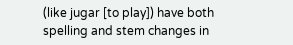(like jugar [to play]) have both spelling and stem changes in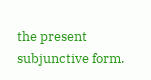the present subjunctive form.